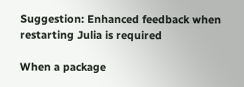Suggestion: Enhanced feedback when restarting Julia is required

When a package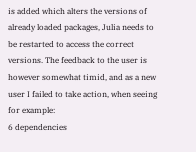is added which alters the versions of already loaded packages, Julia needs to be restarted to access the correct versions. The feedback to the user is however somewhat timid, and as a new user I failed to take action, when seeing for example:
6 dependencies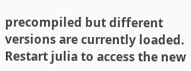precompiled but different versions are currently loaded. Restart julia to access the new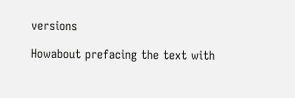versions

Howabout prefacing the text with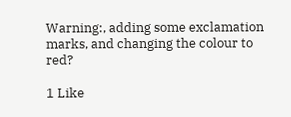Warning:, adding some exclamation marks, and changing the colour to red?

1 Like